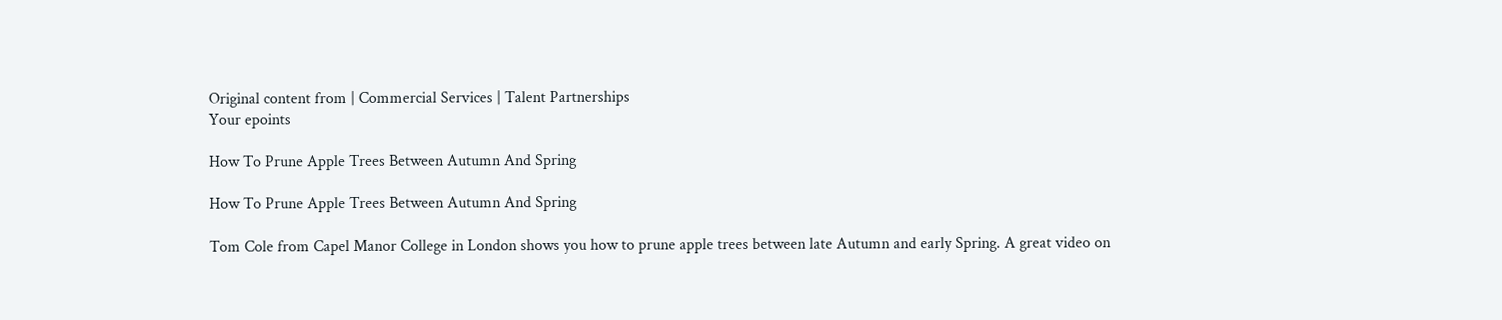Original content from | Commercial Services | Talent Partnerships
Your epoints

How To Prune Apple Trees Between Autumn And Spring

How To Prune Apple Trees Between Autumn And Spring

Tom Cole from Capel Manor College in London shows you how to prune apple trees between late Autumn and early Spring. A great video on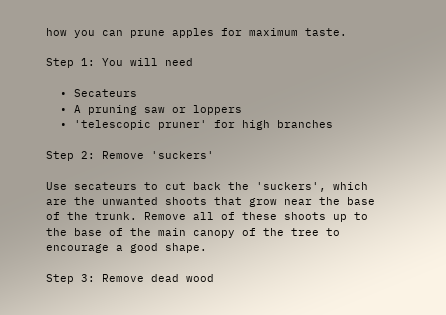how you can prune apples for maximum taste.

Step 1: You will need

  • Secateurs
  • A pruning saw or loppers
  • 'telescopic pruner' for high branches

Step 2: Remove 'suckers'

Use secateurs to cut back the 'suckers', which are the unwanted shoots that grow near the base of the trunk. Remove all of these shoots up to the base of the main canopy of the tree to encourage a good shape.

Step 3: Remove dead wood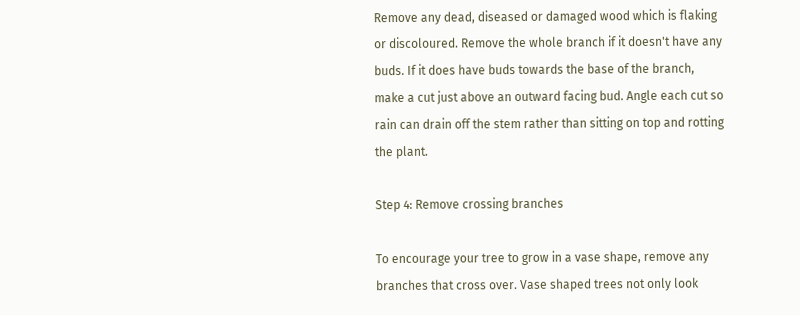Remove any dead, diseased or damaged wood which is flaking or discoloured. Remove the whole branch if it doesn't have any buds. If it does have buds towards the base of the branch, make a cut just above an outward facing bud. Angle each cut so rain can drain off the stem rather than sitting on top and rotting the plant.

Step 4: Remove crossing branches

To encourage your tree to grow in a vase shape, remove any branches that cross over. Vase shaped trees not only look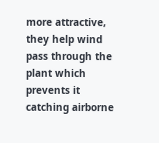more attractive, they help wind pass through the plant which prevents it catching airborne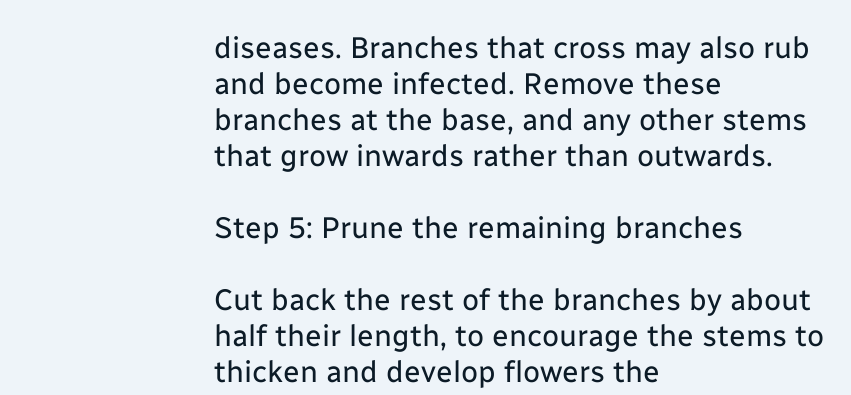diseases. Branches that cross may also rub and become infected. Remove these branches at the base, and any other stems that grow inwards rather than outwards.

Step 5: Prune the remaining branches

Cut back the rest of the branches by about half their length, to encourage the stems to thicken and develop flowers the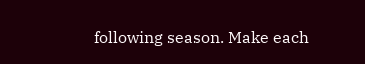following season. Make each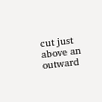cut just above an outward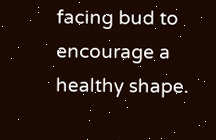facing bud to encourage a healthy shape.